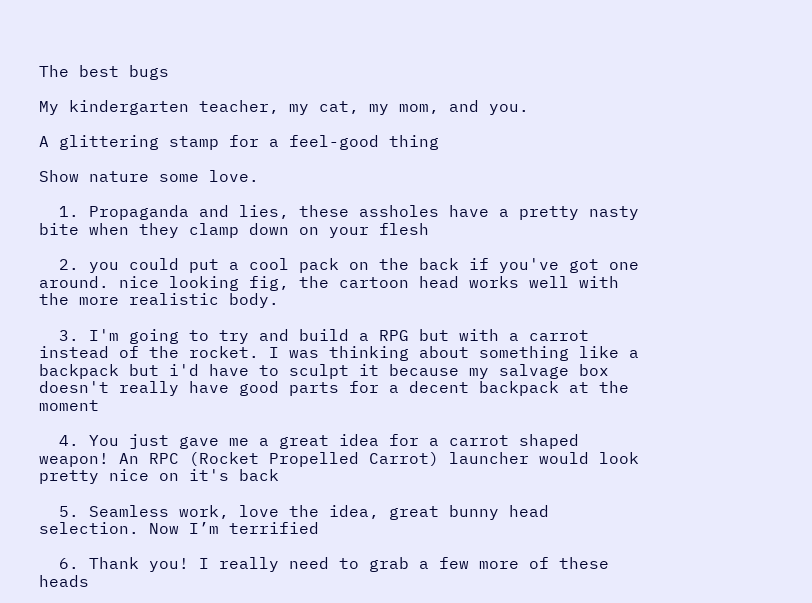The best bugs

My kindergarten teacher, my cat, my mom, and you.

A glittering stamp for a feel-good thing

Show nature some love.

  1. Propaganda and lies, these assholes have a pretty nasty bite when they clamp down on your flesh

  2. you could put a cool pack on the back if you've got one around. nice looking fig, the cartoon head works well with the more realistic body.

  3. I'm going to try and build a RPG but with a carrot instead of the rocket. I was thinking about something like a backpack but i'd have to sculpt it because my salvage box doesn't really have good parts for a decent backpack at the moment

  4. You just gave me a great idea for a carrot shaped weapon! An RPC (Rocket Propelled Carrot) launcher would look pretty nice on it's back

  5. Seamless work, love the idea, great bunny head selection. Now I’m terrified

  6. Thank you! I really need to grab a few more of these heads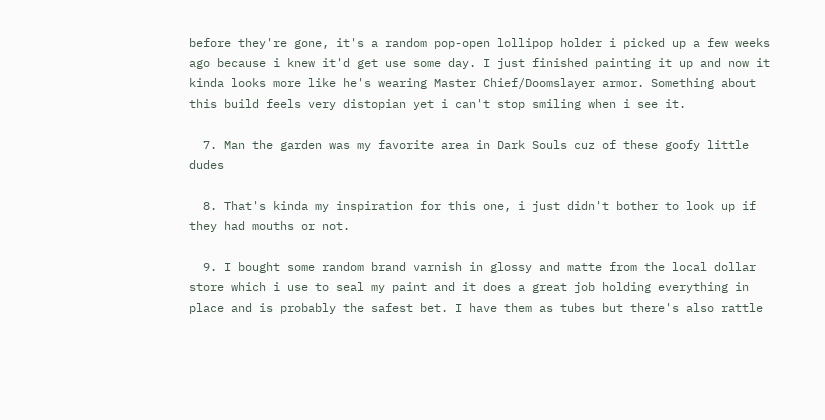before they're gone, it's a random pop-open lollipop holder i picked up a few weeks ago because i knew it'd get use some day. I just finished painting it up and now it kinda looks more like he's wearing Master Chief/Doomslayer armor. Something about this build feels very distopian yet i can't stop smiling when i see it.

  7. Man the garden was my favorite area in Dark Souls cuz of these goofy little dudes

  8. That's kinda my inspiration for this one, i just didn't bother to look up if they had mouths or not.

  9. I bought some random brand varnish in glossy and matte from the local dollar store which i use to seal my paint and it does a great job holding everything in place and is probably the safest bet. I have them as tubes but there's also rattle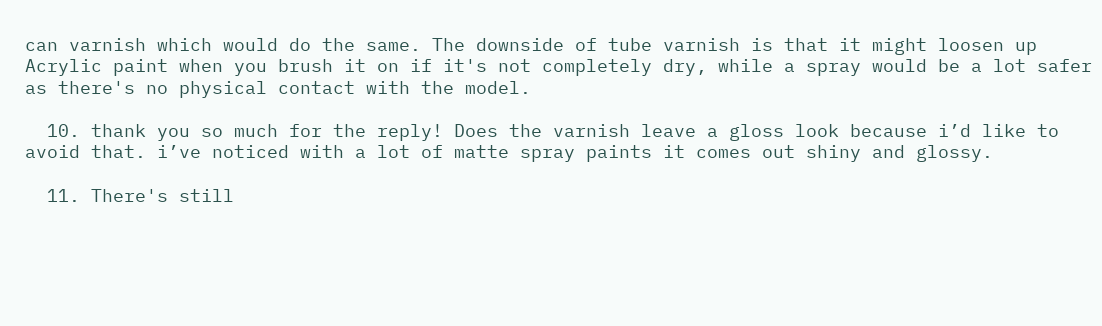can varnish which would do the same. The downside of tube varnish is that it might loosen up Acrylic paint when you brush it on if it's not completely dry, while a spray would be a lot safer as there's no physical contact with the model.

  10. thank you so much for the reply! Does the varnish leave a gloss look because i’d like to avoid that. i’ve noticed with a lot of matte spray paints it comes out shiny and glossy.

  11. There's still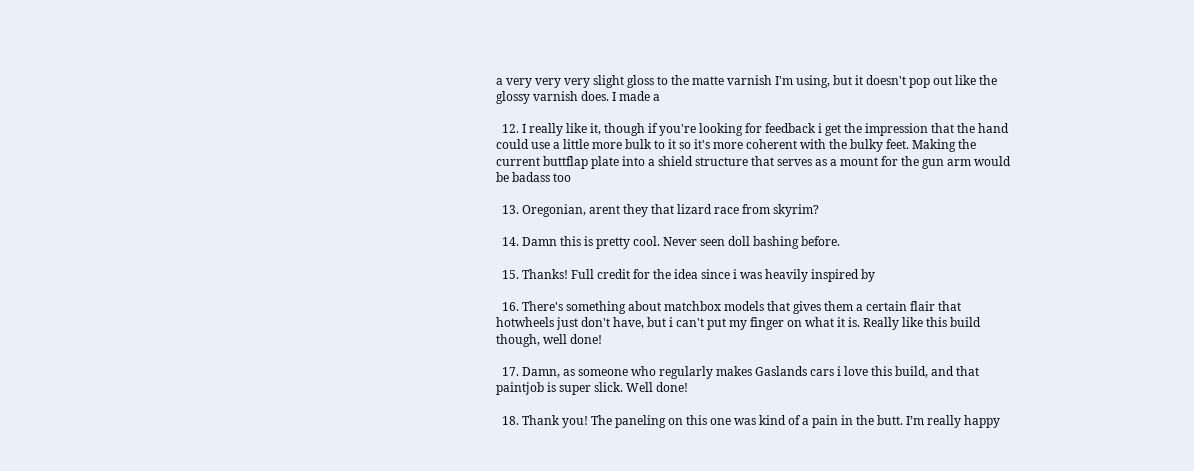a very very very slight gloss to the matte varnish I'm using, but it doesn't pop out like the glossy varnish does. I made a

  12. I really like it, though if you're looking for feedback i get the impression that the hand could use a little more bulk to it so it's more coherent with the bulky feet. Making the current buttflap plate into a shield structure that serves as a mount for the gun arm would be badass too

  13. Oregonian, arent they that lizard race from skyrim?

  14. Damn this is pretty cool. Never seen doll bashing before.

  15. Thanks! Full credit for the idea since i was heavily inspired by

  16. There's something about matchbox models that gives them a certain flair that hotwheels just don't have, but i can't put my finger on what it is. Really like this build though, well done!

  17. Damn, as someone who regularly makes Gaslands cars i love this build, and that paintjob is super slick. Well done!

  18. Thank you! The paneling on this one was kind of a pain in the butt. I’m really happy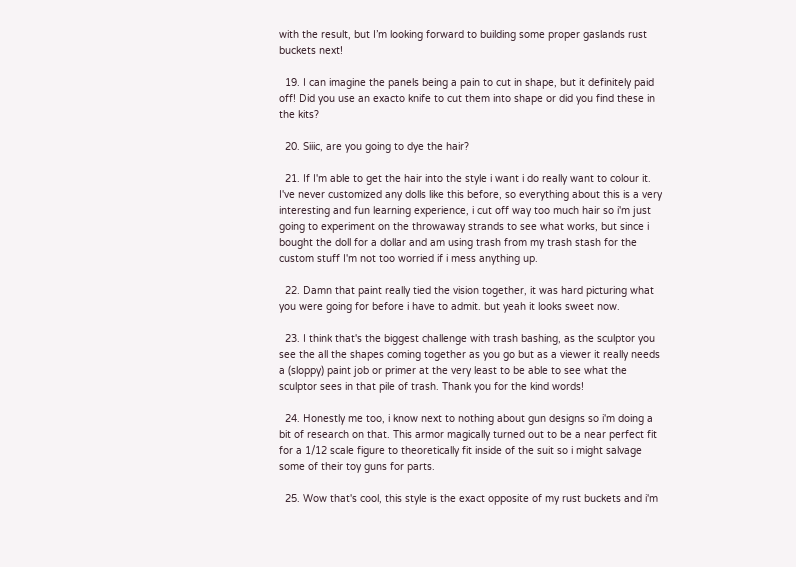with the result, but I’m looking forward to building some proper gaslands rust buckets next!

  19. I can imagine the panels being a pain to cut in shape, but it definitely paid off! Did you use an exacto knife to cut them into shape or did you find these in the kits?

  20. Siiic, are you going to dye the hair?

  21. If I'm able to get the hair into the style i want i do really want to colour it. I've never customized any dolls like this before, so everything about this is a very interesting and fun learning experience, i cut off way too much hair so i'm just going to experiment on the throwaway strands to see what works, but since i bought the doll for a dollar and am using trash from my trash stash for the custom stuff I'm not too worried if i mess anything up.

  22. Damn that paint really tied the vision together, it was hard picturing what you were going for before i have to admit. but yeah it looks sweet now.

  23. I think that's the biggest challenge with trash bashing, as the sculptor you see the all the shapes coming together as you go but as a viewer it really needs a (sloppy) paint job or primer at the very least to be able to see what the sculptor sees in that pile of trash. Thank you for the kind words!

  24. Honestly me too, i know next to nothing about gun designs so i'm doing a bit of research on that. This armor magically turned out to be a near perfect fit for a 1/12 scale figure to theoretically fit inside of the suit so i might salvage some of their toy guns for parts.

  25. Wow that's cool, this style is the exact opposite of my rust buckets and i'm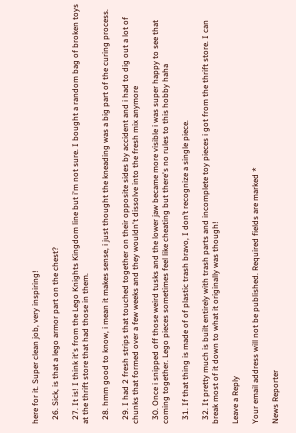here for it. Super clean job, very inspiring!

  26. Sick, is that a lego armor part on the chest?

  27. It is! I think it's from the Lego Knights Kingdom line but i'm not sure. I bought a random bag of broken toys at the thrift store that had those in them.

  28. hmm good to know, i mean it makes sense, i just thought the kneading was a big part of the curing process.

  29. I had 2 fresh strips that touched together on their opposite sides by accident and i had to dig out a lot of chunks that formed over a few weeks and they wouldn't dissolve into the fresh mix anymore

  30. Once i snipped off those weird tusks and the lower jaw became more visible i was super happy to see that coming together. Lego pieces sometimes feel like cheating but there's no rules to this hobby haha

  31. If that thing is made of of plastic trash bravo, I don’t recognize a single piece.

  32. It pretty much is built entirely with trash parts and incomplete toy pieces i got from the thrift store. I can break most of it down to what it originally was though!

Leave a Reply

Your email address will not be published. Required fields are marked *

News Reporter